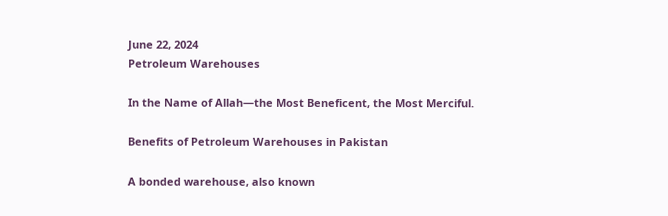June 22, 2024
Petroleum Warehouses

In the Name of Allah—the Most Beneficent, the Most Merciful.

Benefits of Petroleum Warehouses in Pakistan

A bonded warehouse, also known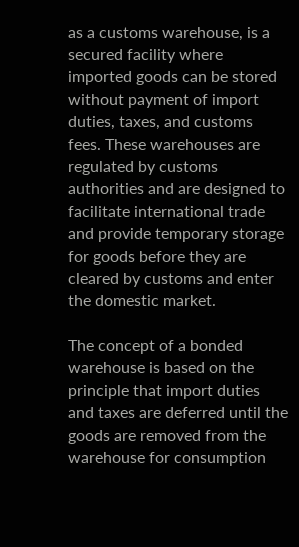as a customs warehouse, is a secured facility where imported goods can be stored without payment of import duties, taxes, and customs fees. These warehouses are regulated by customs authorities and are designed to facilitate international trade and provide temporary storage for goods before they are cleared by customs and enter the domestic market.

The concept of a bonded warehouse is based on the principle that import duties and taxes are deferred until the goods are removed from the warehouse for consumption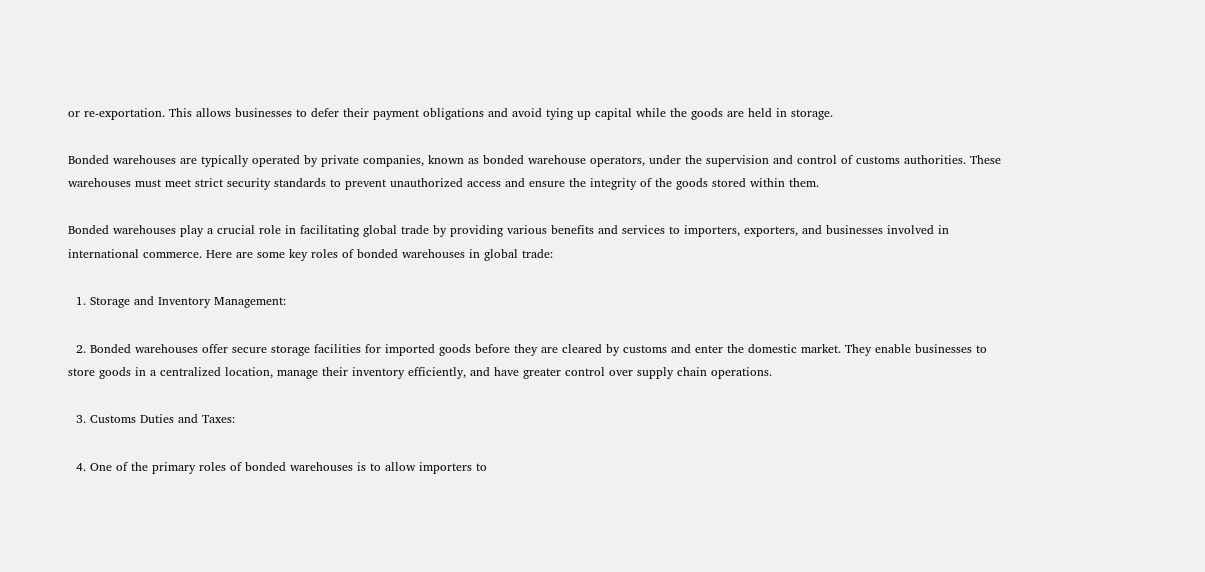or re-exportation. This allows businesses to defer their payment obligations and avoid tying up capital while the goods are held in storage.

Bonded warehouses are typically operated by private companies, known as bonded warehouse operators, under the supervision and control of customs authorities. These warehouses must meet strict security standards to prevent unauthorized access and ensure the integrity of the goods stored within them.

Bonded warehouses play a crucial role in facilitating global trade by providing various benefits and services to importers, exporters, and businesses involved in international commerce. Here are some key roles of bonded warehouses in global trade:

  1. Storage and Inventory Management:

  2. Bonded warehouses offer secure storage facilities for imported goods before they are cleared by customs and enter the domestic market. They enable businesses to store goods in a centralized location, manage their inventory efficiently, and have greater control over supply chain operations.

  3. Customs Duties and Taxes:

  4. One of the primary roles of bonded warehouses is to allow importers to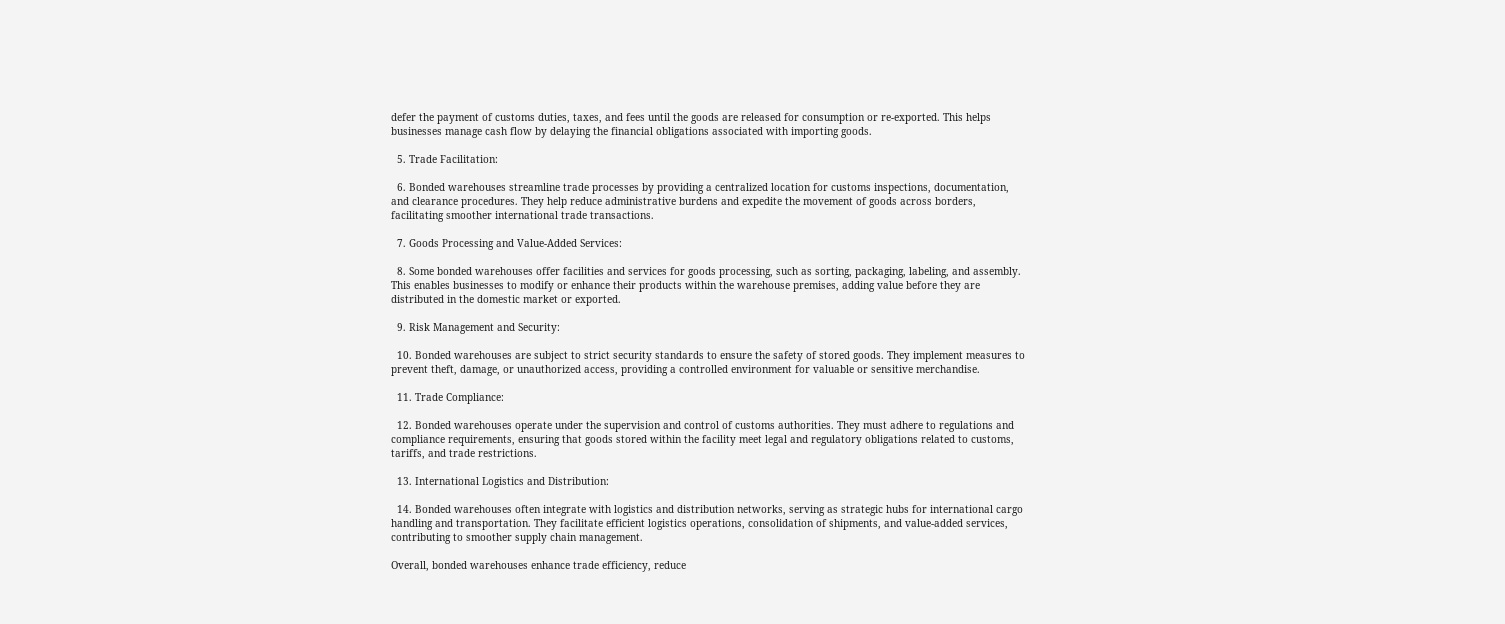defer the payment of customs duties, taxes, and fees until the goods are released for consumption or re-exported. This helps businesses manage cash flow by delaying the financial obligations associated with importing goods.

  5. Trade Facilitation:

  6. Bonded warehouses streamline trade processes by providing a centralized location for customs inspections, documentation, and clearance procedures. They help reduce administrative burdens and expedite the movement of goods across borders, facilitating smoother international trade transactions.

  7. Goods Processing and Value-Added Services:

  8. Some bonded warehouses offer facilities and services for goods processing, such as sorting, packaging, labeling, and assembly. This enables businesses to modify or enhance their products within the warehouse premises, adding value before they are distributed in the domestic market or exported.

  9. Risk Management and Security:

  10. Bonded warehouses are subject to strict security standards to ensure the safety of stored goods. They implement measures to prevent theft, damage, or unauthorized access, providing a controlled environment for valuable or sensitive merchandise.

  11. Trade Compliance:

  12. Bonded warehouses operate under the supervision and control of customs authorities. They must adhere to regulations and compliance requirements, ensuring that goods stored within the facility meet legal and regulatory obligations related to customs, tariffs, and trade restrictions.

  13. International Logistics and Distribution:

  14. Bonded warehouses often integrate with logistics and distribution networks, serving as strategic hubs for international cargo handling and transportation. They facilitate efficient logistics operations, consolidation of shipments, and value-added services, contributing to smoother supply chain management.

Overall, bonded warehouses enhance trade efficiency, reduce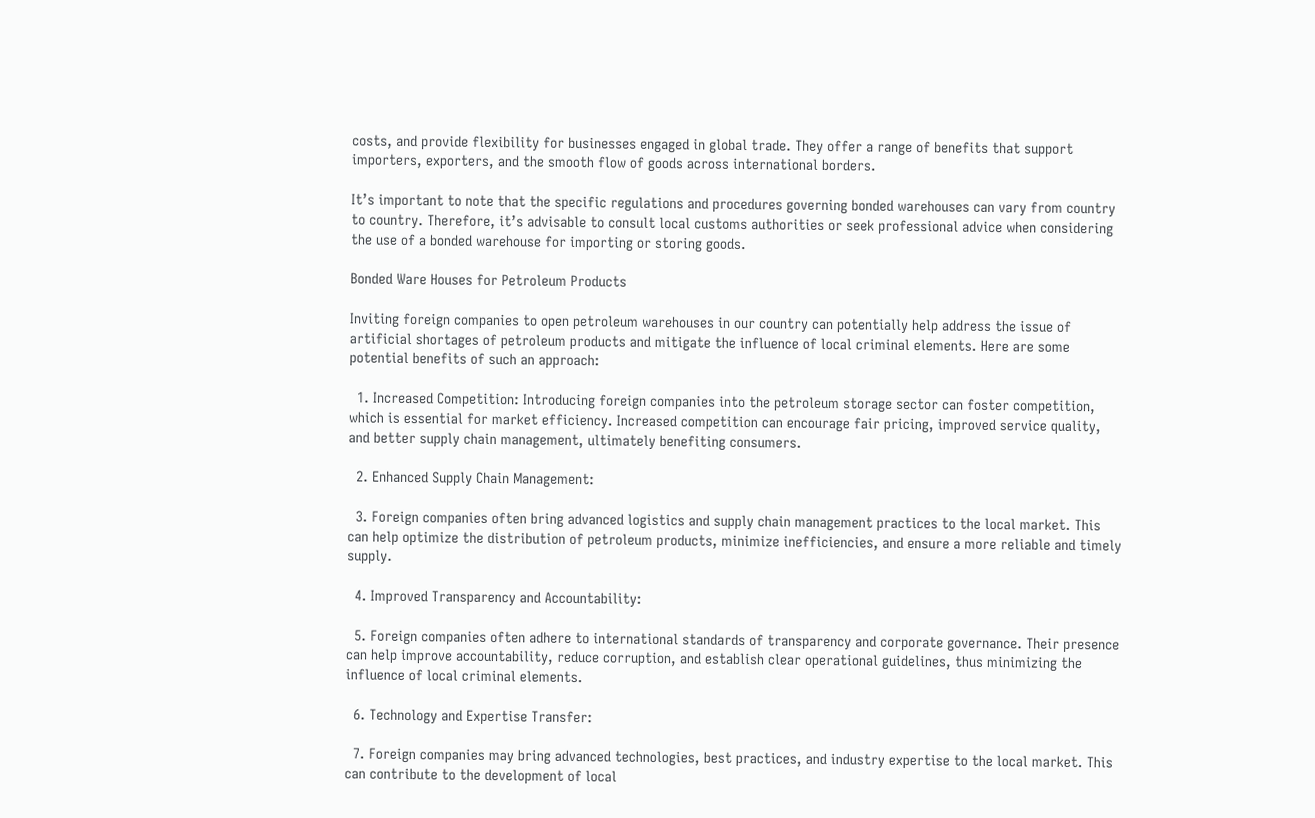costs, and provide flexibility for businesses engaged in global trade. They offer a range of benefits that support importers, exporters, and the smooth flow of goods across international borders.

It’s important to note that the specific regulations and procedures governing bonded warehouses can vary from country to country. Therefore, it’s advisable to consult local customs authorities or seek professional advice when considering the use of a bonded warehouse for importing or storing goods.

Bonded Ware Houses for Petroleum Products

Inviting foreign companies to open petroleum warehouses in our country can potentially help address the issue of artificial shortages of petroleum products and mitigate the influence of local criminal elements. Here are some potential benefits of such an approach:

  1. Increased Competition: Introducing foreign companies into the petroleum storage sector can foster competition, which is essential for market efficiency. Increased competition can encourage fair pricing, improved service quality, and better supply chain management, ultimately benefiting consumers.

  2. Enhanced Supply Chain Management:

  3. Foreign companies often bring advanced logistics and supply chain management practices to the local market. This can help optimize the distribution of petroleum products, minimize inefficiencies, and ensure a more reliable and timely supply.

  4. Improved Transparency and Accountability:

  5. Foreign companies often adhere to international standards of transparency and corporate governance. Their presence can help improve accountability, reduce corruption, and establish clear operational guidelines, thus minimizing the influence of local criminal elements.

  6. Technology and Expertise Transfer:

  7. Foreign companies may bring advanced technologies, best practices, and industry expertise to the local market. This can contribute to the development of local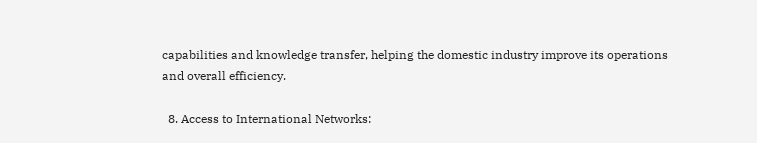capabilities and knowledge transfer, helping the domestic industry improve its operations and overall efficiency.

  8. Access to International Networks: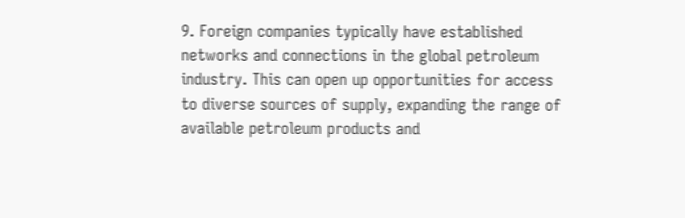9. Foreign companies typically have established networks and connections in the global petroleum industry. This can open up opportunities for access to diverse sources of supply, expanding the range of available petroleum products and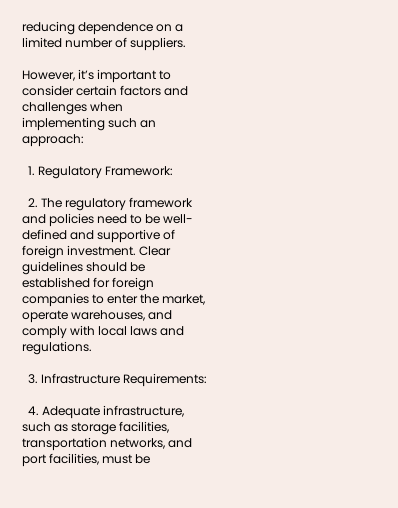reducing dependence on a limited number of suppliers.

However, it’s important to consider certain factors and challenges when implementing such an approach:

  1. Regulatory Framework:

  2. The regulatory framework and policies need to be well-defined and supportive of foreign investment. Clear guidelines should be established for foreign companies to enter the market, operate warehouses, and comply with local laws and regulations.

  3. Infrastructure Requirements:

  4. Adequate infrastructure, such as storage facilities, transportation networks, and port facilities, must be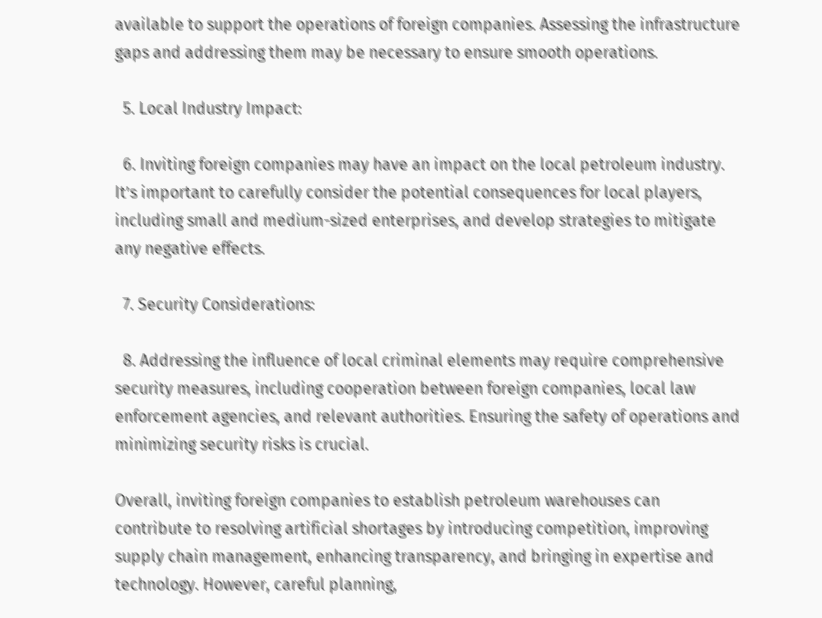available to support the operations of foreign companies. Assessing the infrastructure gaps and addressing them may be necessary to ensure smooth operations.

  5. Local Industry Impact:

  6. Inviting foreign companies may have an impact on the local petroleum industry. It’s important to carefully consider the potential consequences for local players, including small and medium-sized enterprises, and develop strategies to mitigate any negative effects.

  7. Security Considerations:

  8. Addressing the influence of local criminal elements may require comprehensive security measures, including cooperation between foreign companies, local law enforcement agencies, and relevant authorities. Ensuring the safety of operations and minimizing security risks is crucial.

Overall, inviting foreign companies to establish petroleum warehouses can contribute to resolving artificial shortages by introducing competition, improving supply chain management, enhancing transparency, and bringing in expertise and technology. However, careful planning,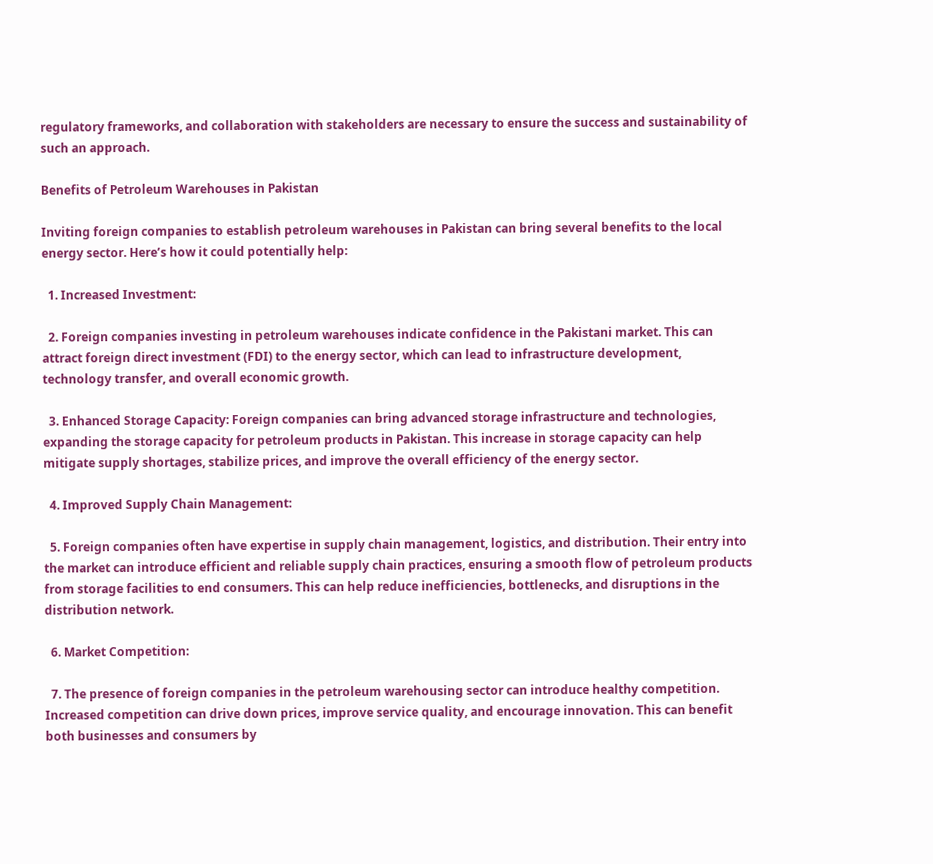regulatory frameworks, and collaboration with stakeholders are necessary to ensure the success and sustainability of such an approach.

Benefits of Petroleum Warehouses in Pakistan

Inviting foreign companies to establish petroleum warehouses in Pakistan can bring several benefits to the local energy sector. Here’s how it could potentially help:

  1. Increased Investment:

  2. Foreign companies investing in petroleum warehouses indicate confidence in the Pakistani market. This can attract foreign direct investment (FDI) to the energy sector, which can lead to infrastructure development, technology transfer, and overall economic growth.

  3. Enhanced Storage Capacity: Foreign companies can bring advanced storage infrastructure and technologies, expanding the storage capacity for petroleum products in Pakistan. This increase in storage capacity can help mitigate supply shortages, stabilize prices, and improve the overall efficiency of the energy sector.

  4. Improved Supply Chain Management:

  5. Foreign companies often have expertise in supply chain management, logistics, and distribution. Their entry into the market can introduce efficient and reliable supply chain practices, ensuring a smooth flow of petroleum products from storage facilities to end consumers. This can help reduce inefficiencies, bottlenecks, and disruptions in the distribution network.

  6. Market Competition:

  7. The presence of foreign companies in the petroleum warehousing sector can introduce healthy competition. Increased competition can drive down prices, improve service quality, and encourage innovation. This can benefit both businesses and consumers by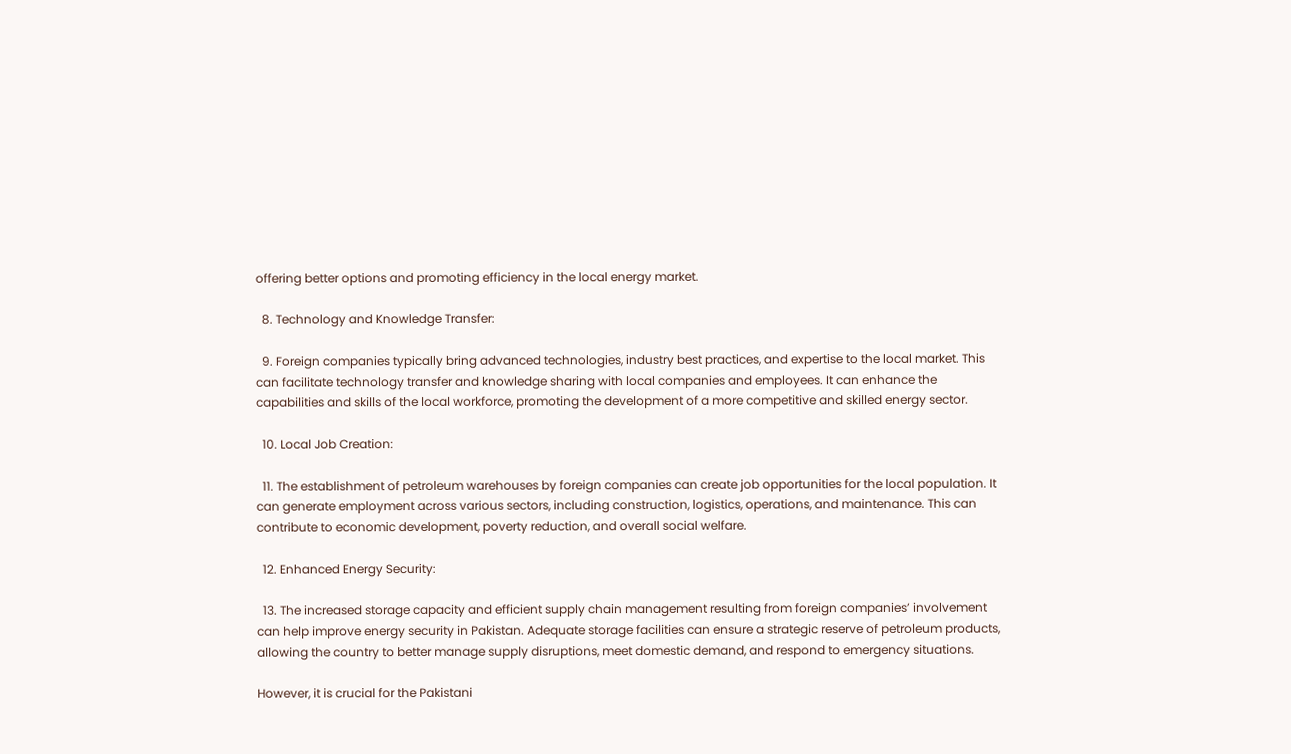offering better options and promoting efficiency in the local energy market.

  8. Technology and Knowledge Transfer:

  9. Foreign companies typically bring advanced technologies, industry best practices, and expertise to the local market. This can facilitate technology transfer and knowledge sharing with local companies and employees. It can enhance the capabilities and skills of the local workforce, promoting the development of a more competitive and skilled energy sector.

  10. Local Job Creation:

  11. The establishment of petroleum warehouses by foreign companies can create job opportunities for the local population. It can generate employment across various sectors, including construction, logistics, operations, and maintenance. This can contribute to economic development, poverty reduction, and overall social welfare.

  12. Enhanced Energy Security:

  13. The increased storage capacity and efficient supply chain management resulting from foreign companies’ involvement can help improve energy security in Pakistan. Adequate storage facilities can ensure a strategic reserve of petroleum products, allowing the country to better manage supply disruptions, meet domestic demand, and respond to emergency situations.

However, it is crucial for the Pakistani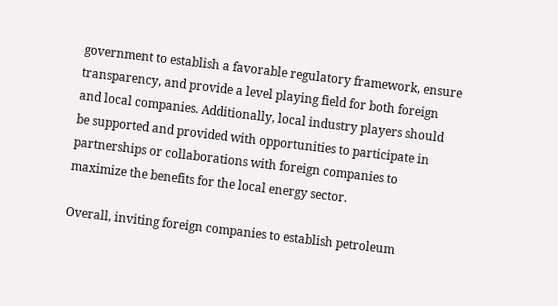government to establish a favorable regulatory framework, ensure transparency, and provide a level playing field for both foreign and local companies. Additionally, local industry players should be supported and provided with opportunities to participate in partnerships or collaborations with foreign companies to maximize the benefits for the local energy sector.

Overall, inviting foreign companies to establish petroleum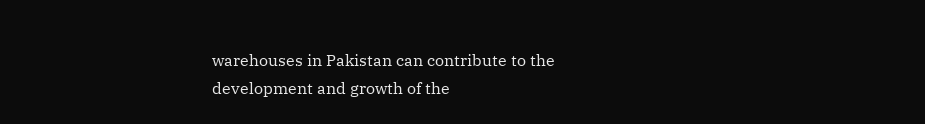warehouses in Pakistan can contribute to the development and growth of the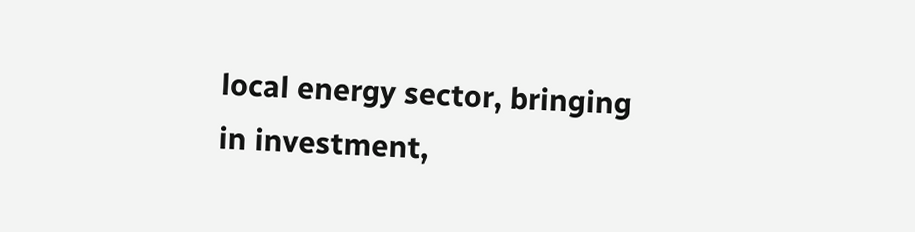local energy sector, bringing in investment,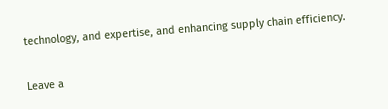technology, and expertise, and enhancing supply chain efficiency.

Leave a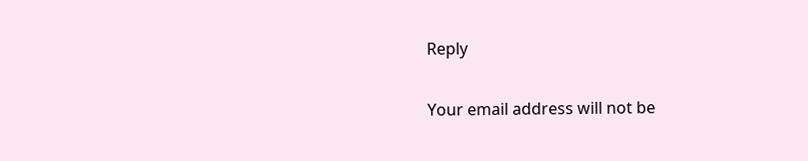Reply

Your email address will not be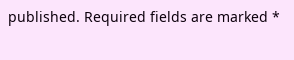published. Required fields are marked *